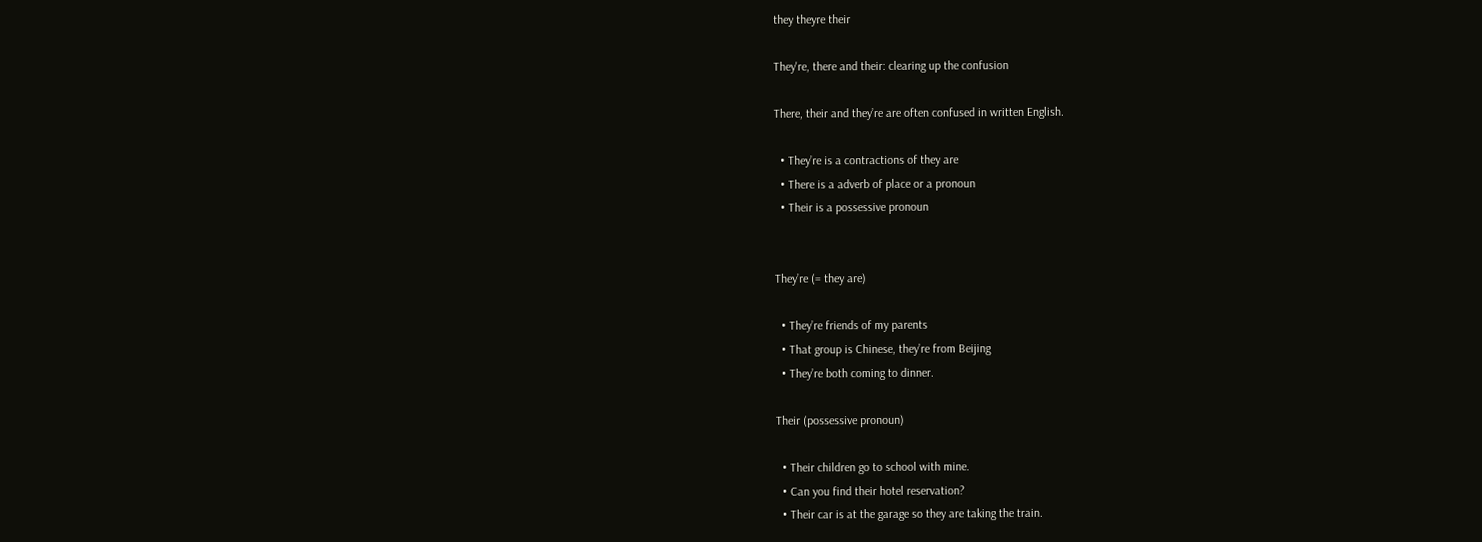they theyre their

They're, there and their: clearing up the confusion

There, their and they’re are often confused in written English.

  • They’re is a contractions of they are
  • There is a adverb of place or a pronoun
  • Their is a possessive pronoun


They’re (= they are)

  • They’re friends of my parents
  • That group is Chinese, they’re from Beijing
  • They’re both coming to dinner.

Their (possessive pronoun)

  • Their children go to school with mine.
  • Can you find their hotel reservation?
  • Their car is at the garage so they are taking the train.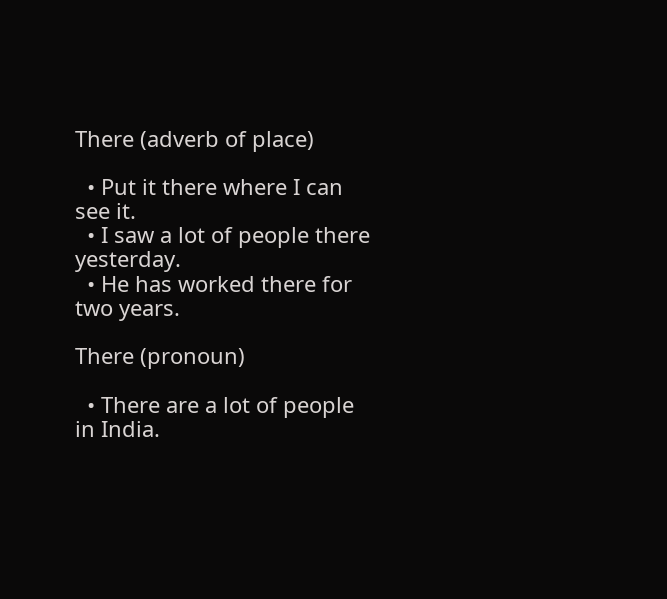There (adverb of place)

  • Put it there where I can see it.
  • I saw a lot of people there yesterday.
  • He has worked there for two years.

There (pronoun)

  • There are a lot of people in India.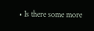• Is there some more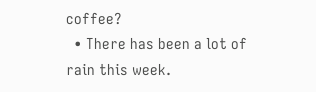coffee?
  • There has been a lot of rain this week.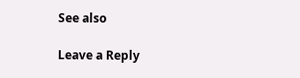See also

Leave a Reply